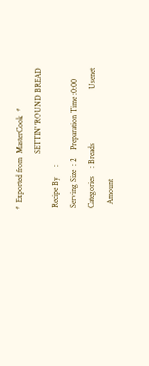*  Exported from  MasterCook  *
                            SETTIN' 'ROUND BREAD
 Recipe By     :
 Serving Size  : 2    Preparation Time :0:00
 Categories    : Breads                           Usenet
   Amount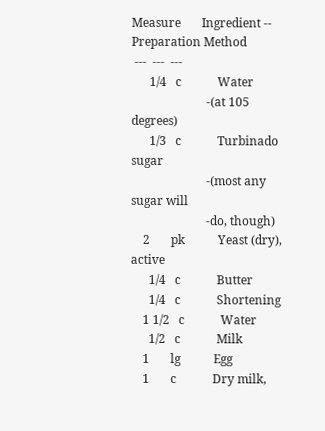Measure       Ingredient -- Preparation Method
 ---  ---  ---
      1/4   c            Water
                         -(at 105 degrees)
      1/3   c            Turbinado sugar
                         -(most any sugar will
                         -do, though)
    2       pk           Yeast (dry), active
      1/4   c            Butter
      1/4   c            Shortening
    1 1/2   c            Water
      1/2   c            Milk
    1       lg           Egg
    1       c            Dry milk,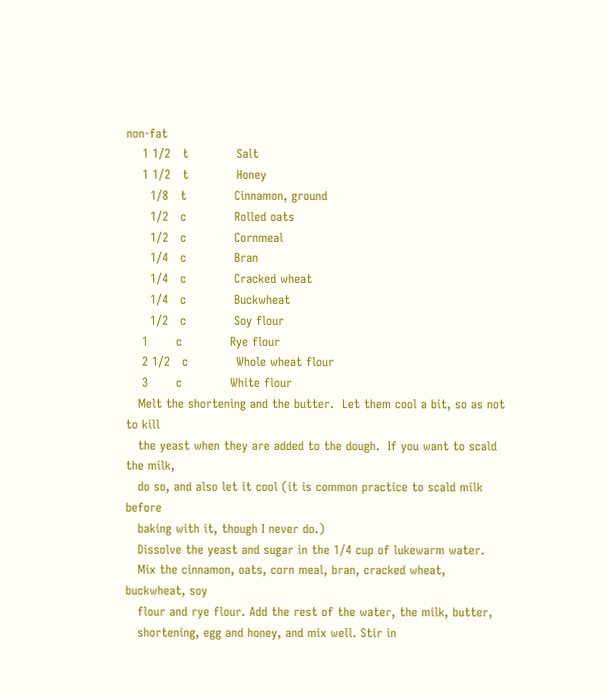non-fat
    1 1/2   t            Salt
    1 1/2   t            Honey
      1/8   t            Cinnamon, ground
      1/2   c            Rolled oats
      1/2   c            Cornmeal
      1/4   c            Bran
      1/4   c            Cracked wheat
      1/4   c            Buckwheat
      1/2   c            Soy flour
    1       c            Rye flour
    2 1/2   c            Whole wheat flour
    3       c            White flour
   Melt the shortening and the butter.  Let them cool a bit, so as not to kill
   the yeast when they are added to the dough.  If you want to scald the milk,
   do so, and also let it cool (it is common practice to scald milk before
   baking with it, though I never do.)
   Dissolve the yeast and sugar in the 1/4 cup of lukewarm water.
   Mix the cinnamon, oats, corn meal, bran, cracked wheat, buckwheat, soy
   flour and rye flour. Add the rest of the water, the milk, butter,
   shortening, egg and honey, and mix well. Stir in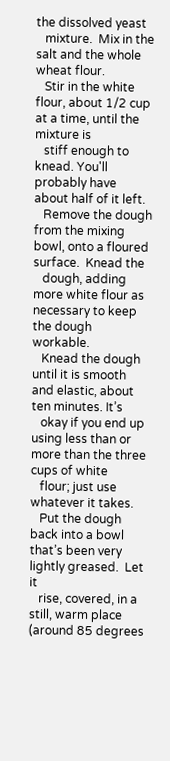the dissolved yeast
   mixture.  Mix in the salt and the whole wheat flour.
   Stir in the white flour, about 1/2 cup at a time, until the mixture is
   stiff enough to knead. You'll probably have about half of it left.
   Remove the dough from the mixing bowl, onto a floured surface.  Knead the
   dough, adding more white flour as necessary to keep the dough workable.
   Knead the dough until it is smooth and elastic, about ten minutes. It’s
   okay if you end up using less than or more than the three cups of white
   flour; just use whatever it takes.
   Put the dough back into a bowl that’s been very lightly greased.  Let it
   rise, covered, in a still, warm place (around 85 degrees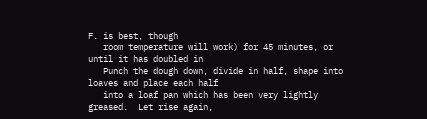F. is best, though
   room temperature will work) for 45 minutes, or until it has doubled in
   Punch the dough down, divide in half, shape into loaves and place each half
   into a loaf pan which has been very lightly greased.  Let rise again,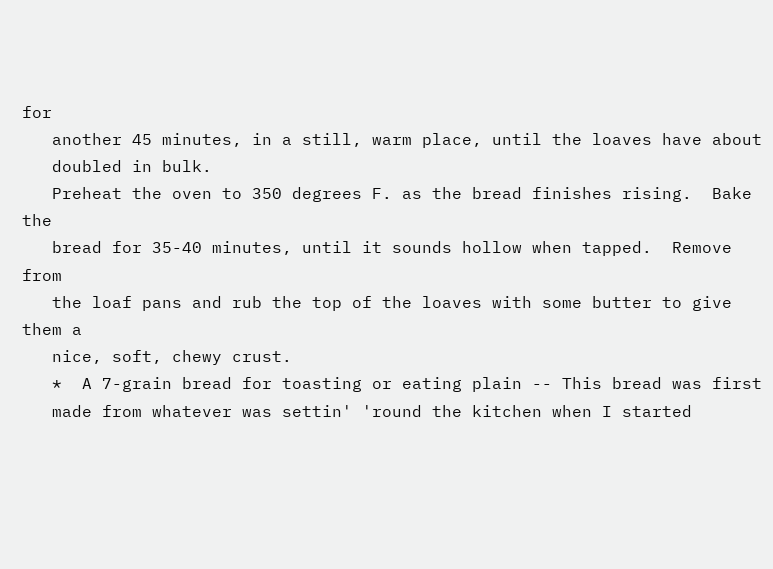for
   another 45 minutes, in a still, warm place, until the loaves have about
   doubled in bulk.
   Preheat the oven to 350 degrees F. as the bread finishes rising.  Bake the
   bread for 35-40 minutes, until it sounds hollow when tapped.  Remove from
   the loaf pans and rub the top of the loaves with some butter to give them a
   nice, soft, chewy crust.
   *  A 7-grain bread for toasting or eating plain -- This bread was first
   made from whatever was settin' 'round the kitchen when I started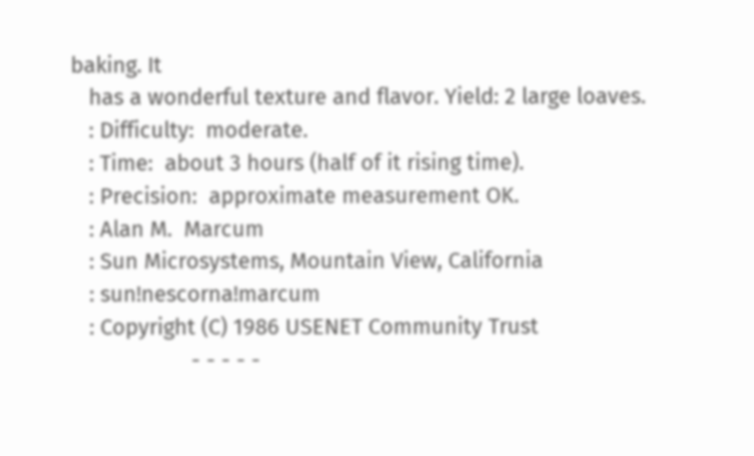baking. It
   has a wonderful texture and flavor. Yield: 2 large loaves.
   : Difficulty:  moderate.
   : Time:  about 3 hours (half of it rising time).
   : Precision:  approximate measurement OK.
   : Alan M.  Marcum
   : Sun Microsystems, Mountain View, California
   : sun!nescorna!marcum
   : Copyright (C) 1986 USENET Community Trust
                    - - - - -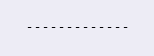- - - - - - - - - - - - -